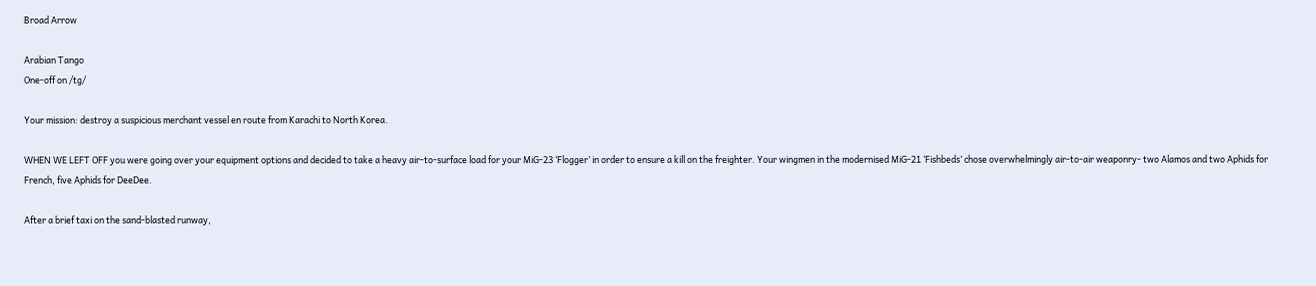Broad Arrow

Arabian Tango
One-off on /tg/

Your mission: destroy a suspicious merchant vessel en route from Karachi to North Korea.

WHEN WE LEFT OFF you were going over your equipment options and decided to take a heavy air-to-surface load for your MiG-23 ‘Flogger’ in order to ensure a kill on the freighter. Your wingmen in the modernised MiG-21 ‘Fishbeds’ chose overwhelmingly air-to-air weaponry- two Alamos and two Aphids for French, five Aphids for DeeDee.

After a brief taxi on the sand-blasted runway,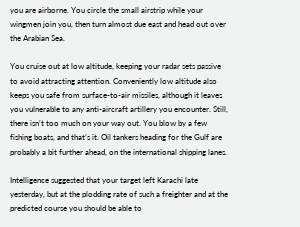you are airborne. You circle the small airstrip while your wingmen join you, then turn almost due east and head out over the Arabian Sea.

You cruise out at low altitude, keeping your radar sets passive to avoid attracting attention. Conveniently low altitude also keeps you safe from surface-to-air missiles, although it leaves you vulnerable to any anti-aircraft artillery you encounter. Still, there isn’t too much on your way out. You blow by a few fishing boats, and that’s it. Oil tankers heading for the Gulf are probably a bit further ahead, on the international shipping lanes.

Intelligence suggested that your target left Karachi late yesterday, but at the plodding rate of such a freighter and at the predicted course you should be able to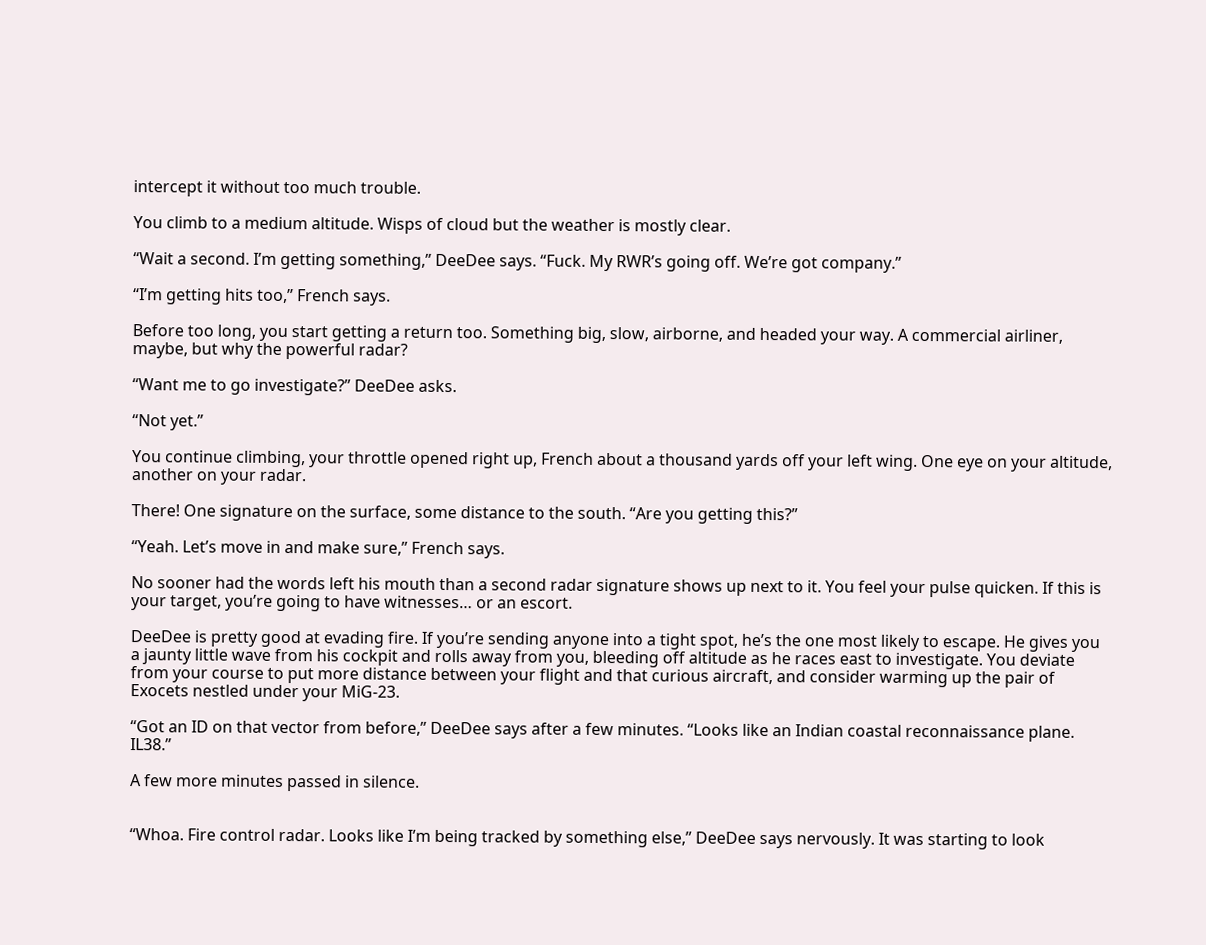intercept it without too much trouble.

You climb to a medium altitude. Wisps of cloud but the weather is mostly clear.

“Wait a second. I’m getting something,” DeeDee says. “Fuck. My RWR’s going off. We’re got company.”

“I’m getting hits too,” French says.

Before too long, you start getting a return too. Something big, slow, airborne, and headed your way. A commercial airliner, maybe, but why the powerful radar?

“Want me to go investigate?” DeeDee asks.

“Not yet.”

You continue climbing, your throttle opened right up, French about a thousand yards off your left wing. One eye on your altitude, another on your radar.

There! One signature on the surface, some distance to the south. “Are you getting this?”

“Yeah. Let’s move in and make sure,” French says.

No sooner had the words left his mouth than a second radar signature shows up next to it. You feel your pulse quicken. If this is your target, you’re going to have witnesses… or an escort.

DeeDee is pretty good at evading fire. If you’re sending anyone into a tight spot, he’s the one most likely to escape. He gives you a jaunty little wave from his cockpit and rolls away from you, bleeding off altitude as he races east to investigate. You deviate from your course to put more distance between your flight and that curious aircraft, and consider warming up the pair of Exocets nestled under your MiG-23.

“Got an ID on that vector from before,” DeeDee says after a few minutes. “Looks like an Indian coastal reconnaissance plane. IL38.”

A few more minutes passed in silence.


“Whoa. Fire control radar. Looks like I’m being tracked by something else,” DeeDee says nervously. It was starting to look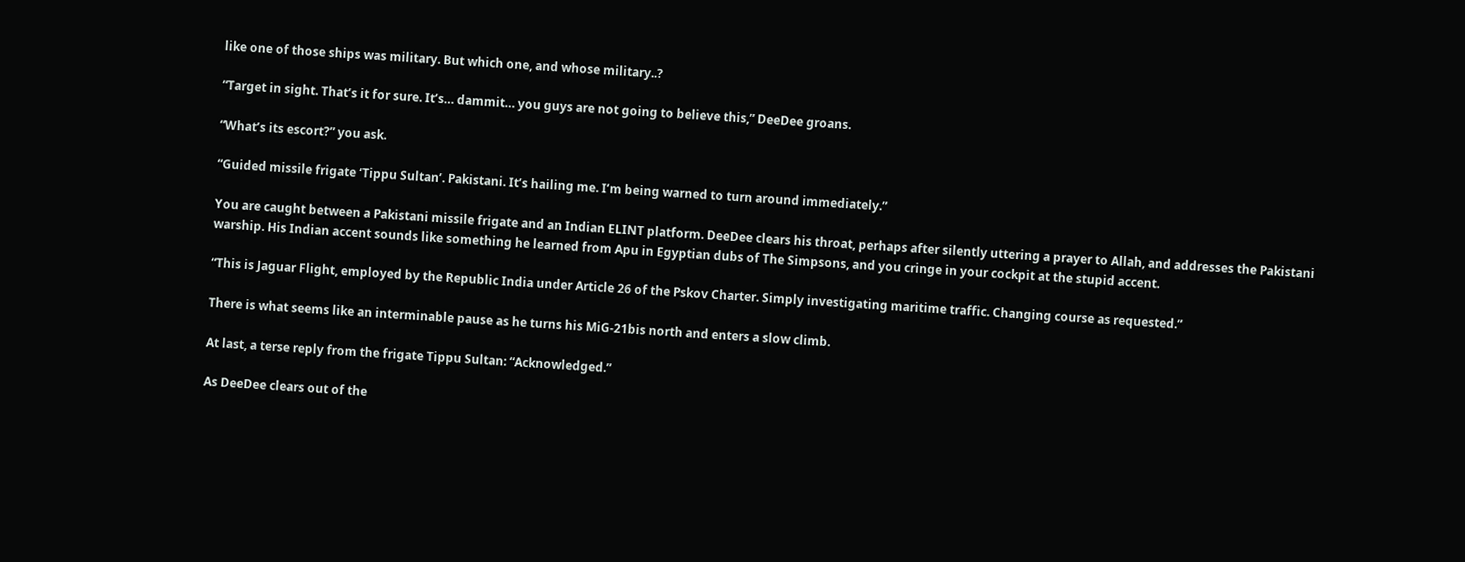like one of those ships was military. But which one, and whose military..?

“Target in sight. That’s it for sure. It’s… dammit… you guys are not going to believe this,” DeeDee groans.

“What’s its escort?” you ask.

“Guided missile frigate ‘Tippu Sultan’. Pakistani. It’s hailing me. I’m being warned to turn around immediately.”

You are caught between a Pakistani missile frigate and an Indian ELINT platform. DeeDee clears his throat, perhaps after silently uttering a prayer to Allah, and addresses the Pakistani warship. His Indian accent sounds like something he learned from Apu in Egyptian dubs of The Simpsons, and you cringe in your cockpit at the stupid accent.

“This is Jaguar Flight, employed by the Republic India under Article 26 of the Pskov Charter. Simply investigating maritime traffic. Changing course as requested.”

There is what seems like an interminable pause as he turns his MiG-21bis north and enters a slow climb.

At last, a terse reply from the frigate Tippu Sultan: “Acknowledged.”

As DeeDee clears out of the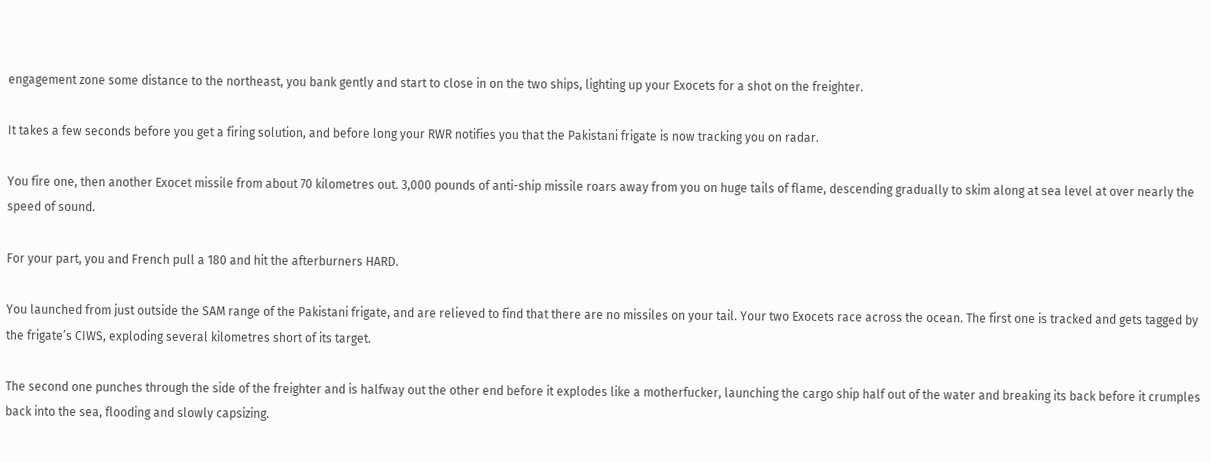engagement zone some distance to the northeast, you bank gently and start to close in on the two ships, lighting up your Exocets for a shot on the freighter.

It takes a few seconds before you get a firing solution, and before long your RWR notifies you that the Pakistani frigate is now tracking you on radar.

You fire one, then another Exocet missile from about 70 kilometres out. 3,000 pounds of anti-ship missile roars away from you on huge tails of flame, descending gradually to skim along at sea level at over nearly the speed of sound.

For your part, you and French pull a 180 and hit the afterburners HARD.

You launched from just outside the SAM range of the Pakistani frigate, and are relieved to find that there are no missiles on your tail. Your two Exocets race across the ocean. The first one is tracked and gets tagged by the frigate’s CIWS, exploding several kilometres short of its target.

The second one punches through the side of the freighter and is halfway out the other end before it explodes like a motherfucker, launching the cargo ship half out of the water and breaking its back before it crumples back into the sea, flooding and slowly capsizing.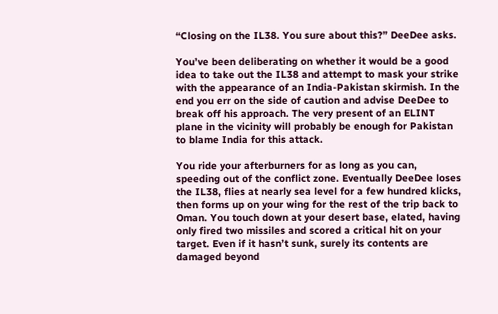“Closing on the IL38. You sure about this?” DeeDee asks.

You’ve been deliberating on whether it would be a good idea to take out the IL38 and attempt to mask your strike with the appearance of an India-Pakistan skirmish. In the end you err on the side of caution and advise DeeDee to break off his approach. The very present of an ELINT plane in the vicinity will probably be enough for Pakistan to blame India for this attack.

You ride your afterburners for as long as you can, speeding out of the conflict zone. Eventually DeeDee loses the IL38, flies at nearly sea level for a few hundred klicks, then forms up on your wing for the rest of the trip back to Oman. You touch down at your desert base, elated, having only fired two missiles and scored a critical hit on your target. Even if it hasn’t sunk, surely its contents are damaged beyond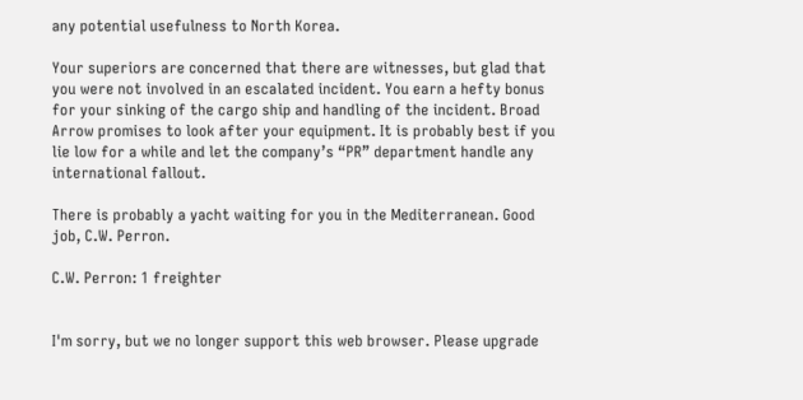any potential usefulness to North Korea.

Your superiors are concerned that there are witnesses, but glad that you were not involved in an escalated incident. You earn a hefty bonus for your sinking of the cargo ship and handling of the incident. Broad Arrow promises to look after your equipment. It is probably best if you lie low for a while and let the company’s “PR” department handle any international fallout.

There is probably a yacht waiting for you in the Mediterranean. Good job, C.W. Perron.

C.W. Perron: 1 freighter


I'm sorry, but we no longer support this web browser. Please upgrade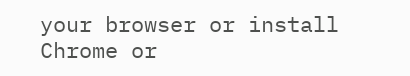your browser or install Chrome or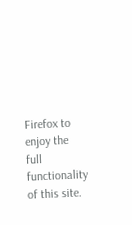Firefox to enjoy the full functionality of this site.